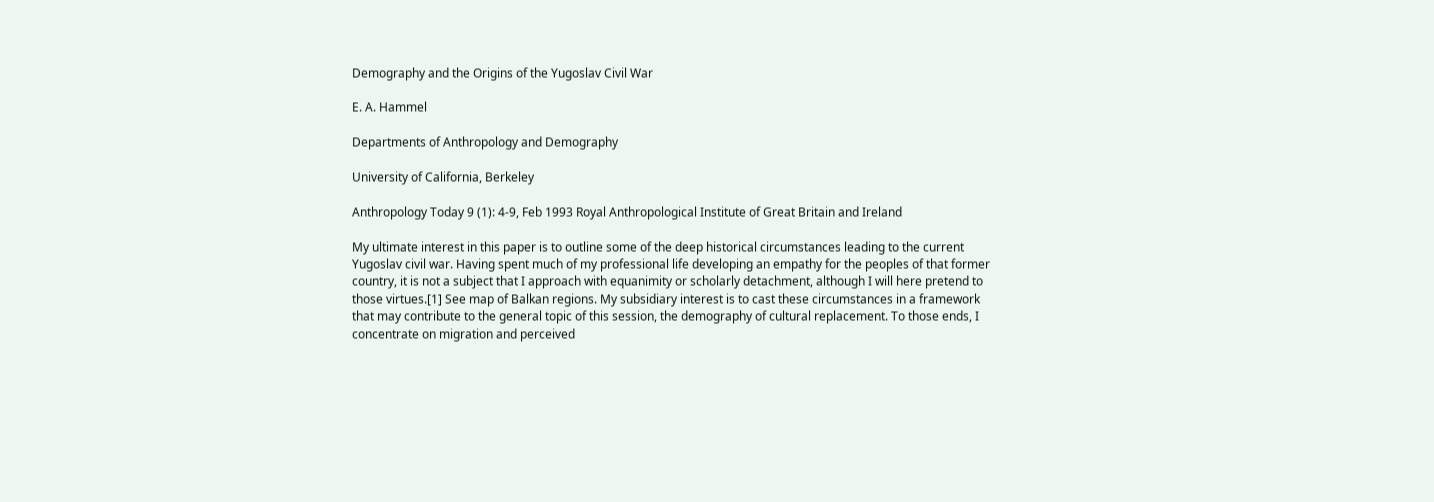Demography and the Origins of the Yugoslav Civil War

E. A. Hammel

Departments of Anthropology and Demography

University of California, Berkeley

Anthropology Today 9 (1): 4-9, Feb 1993 Royal Anthropological Institute of Great Britain and Ireland

My ultimate interest in this paper is to outline some of the deep historical circumstances leading to the current Yugoslav civil war. Having spent much of my professional life developing an empathy for the peoples of that former country, it is not a subject that I approach with equanimity or scholarly detachment, although I will here pretend to those virtues.[1] See map of Balkan regions. My subsidiary interest is to cast these circumstances in a framework that may contribute to the general topic of this session, the demography of cultural replacement. To those ends, I concentrate on migration and perceived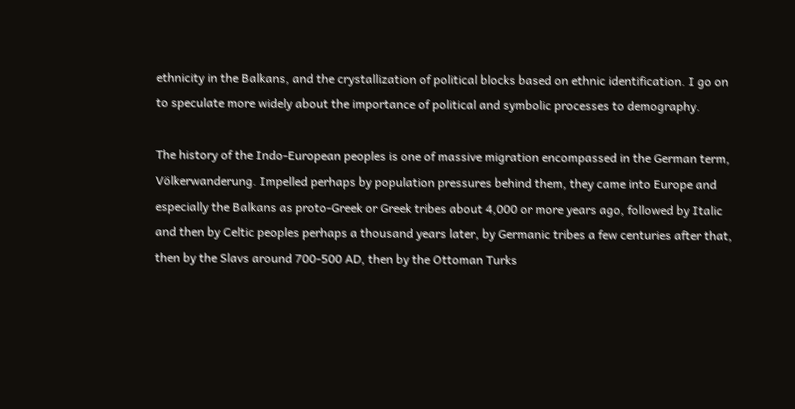ethnicity in the Balkans, and the crystallization of political blocks based on ethnic identification. I go on to speculate more widely about the importance of political and symbolic processes to demography.

The history of the Indo-European peoples is one of massive migration encompassed in the German term, Völkerwanderung. Impelled perhaps by population pressures behind them, they came into Europe and especially the Balkans as proto-Greek or Greek tribes about 4,000 or more years ago, followed by Italic and then by Celtic peoples perhaps a thousand years later, by Germanic tribes a few centuries after that, then by the Slavs around 700-500 AD, then by the Ottoman Turks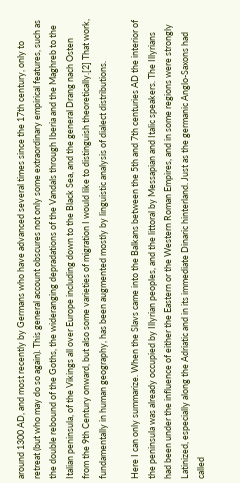around 1300 AD, and most recently by Germans who have advanced several times since the 17th century, only to retreat (but who may do so again). This general account obscures not only some extraordinary empirical features, such as the double rebound of the Goths, the wideranging depradations of the Vandals through Iberia and the Maghreb to the Italian peninsula, of the Vikings all over Europe including down to the Black Sea, and the general Drang nach Osten from the 9th Century onward, but also some varieties of migration I would like to distinguish theoretically.[2] That work, fundamentally in human geography, has been augmented mostly by linguistic analysis of dialect distributions.

Here I can only summarize. When the Slavs came into the Balkans between the 5th and 7th centuries AD the interior of the peninsula was already occupied by Illyrian peoples, and the littoral by Messapian and Italic speakers. The Illyrians had been under the influence of either the Eastern or the Western Roman Empires, and in some regions were strongly Latinized, especially along the Adriatic and in its immediate Dinaric hinterland. Just as the germanic Anglo-Saxons had called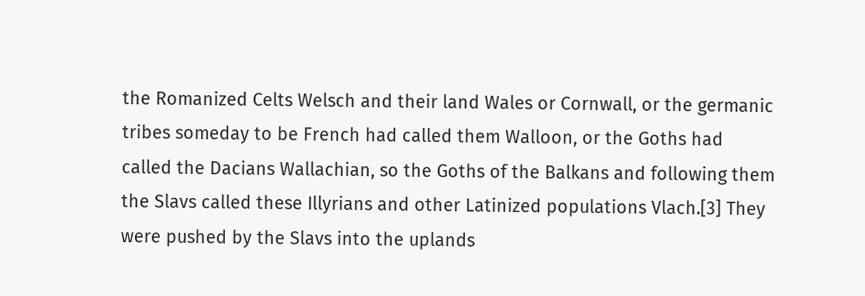the Romanized Celts Welsch and their land Wales or Cornwall, or the germanic tribes someday to be French had called them Walloon, or the Goths had called the Dacians Wallachian, so the Goths of the Balkans and following them the Slavs called these Illyrians and other Latinized populations Vlach.[3] They were pushed by the Slavs into the uplands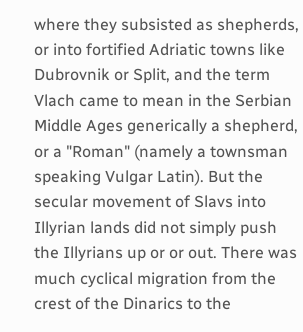where they subsisted as shepherds, or into fortified Adriatic towns like Dubrovnik or Split, and the term Vlach came to mean in the Serbian Middle Ages generically a shepherd, or a "Roman" (namely a townsman speaking Vulgar Latin). But the secular movement of Slavs into Illyrian lands did not simply push the Illyrians up or or out. There was much cyclical migration from the crest of the Dinarics to the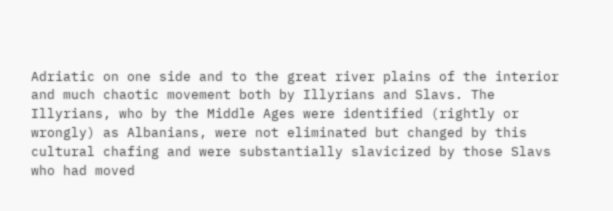Adriatic on one side and to the great river plains of the interior and much chaotic movement both by Illyrians and Slavs. The Illyrians, who by the Middle Ages were identified (rightly or wrongly) as Albanians, were not eliminated but changed by this cultural chafing and were substantially slavicized by those Slavs who had moved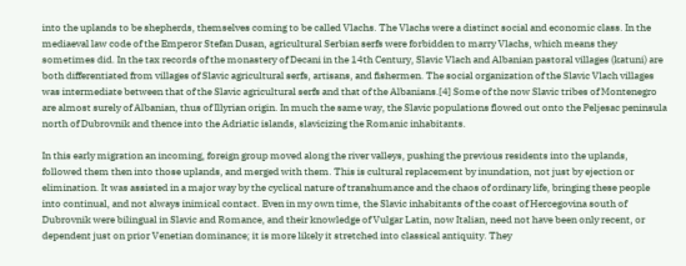into the uplands to be shepherds, themselves coming to be called Vlachs. The Vlachs were a distinct social and economic class. In the mediaeval law code of the Emperor Stefan Dusan, agricultural Serbian serfs were forbidden to marry Vlachs, which means they sometimes did. In the tax records of the monastery of Decani in the 14th Century, Slavic Vlach and Albanian pastoral villages (katuni) are both differentiated from villages of Slavic agricultural serfs, artisans, and fishermen. The social organization of the Slavic Vlach villages was intermediate between that of the Slavic agricultural serfs and that of the Albanians.[4] Some of the now Slavic tribes of Montenegro are almost surely of Albanian, thus of Illyrian origin. In much the same way, the Slavic populations flowed out onto the Peljesac peninsula north of Dubrovnik and thence into the Adriatic islands, slavicizing the Romanic inhabitants.

In this early migration an incoming, foreign group moved along the river valleys, pushing the previous residents into the uplands, followed them then into those uplands, and merged with them. This is cultural replacement by inundation, not just by ejection or elimination. It was assisted in a major way by the cyclical nature of transhumance and the chaos of ordinary life, bringing these people into continual, and not always inimical contact. Even in my own time, the Slavic inhabitants of the coast of Hercegovina south of Dubrovnik were bilingual in Slavic and Romance, and their knowledge of Vulgar Latin, now Italian, need not have been only recent, or dependent just on prior Venetian dominance; it is more likely it stretched into classical antiquity. They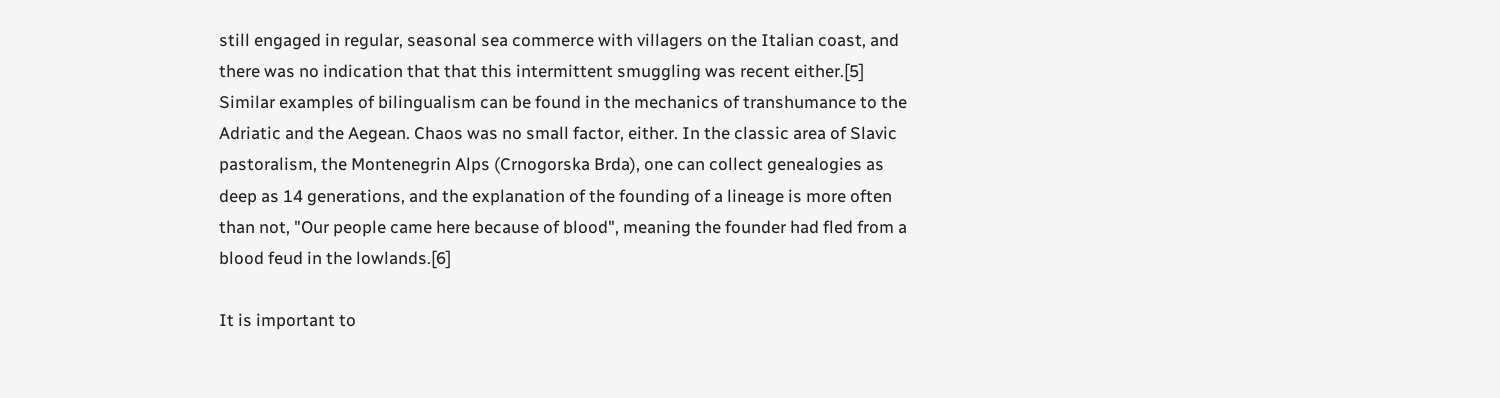still engaged in regular, seasonal sea commerce with villagers on the Italian coast, and there was no indication that that this intermittent smuggling was recent either.[5] Similar examples of bilingualism can be found in the mechanics of transhumance to the Adriatic and the Aegean. Chaos was no small factor, either. In the classic area of Slavic pastoralism, the Montenegrin Alps (Crnogorska Brda), one can collect genealogies as deep as 14 generations, and the explanation of the founding of a lineage is more often than not, "Our people came here because of blood", meaning the founder had fled from a blood feud in the lowlands.[6]

It is important to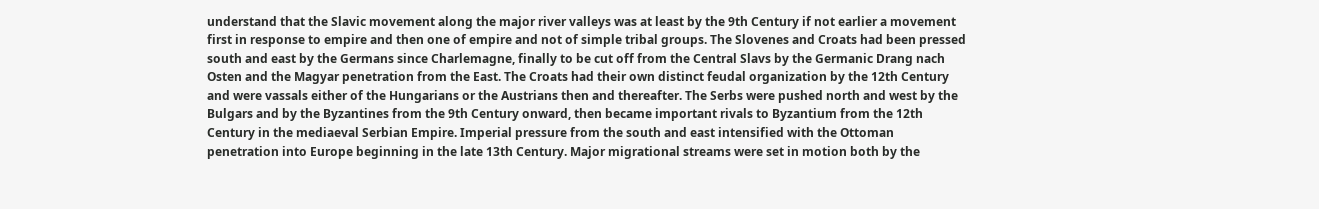understand that the Slavic movement along the major river valleys was at least by the 9th Century if not earlier a movement first in response to empire and then one of empire and not of simple tribal groups. The Slovenes and Croats had been pressed south and east by the Germans since Charlemagne, finally to be cut off from the Central Slavs by the Germanic Drang nach Osten and the Magyar penetration from the East. The Croats had their own distinct feudal organization by the 12th Century and were vassals either of the Hungarians or the Austrians then and thereafter. The Serbs were pushed north and west by the Bulgars and by the Byzantines from the 9th Century onward, then became important rivals to Byzantium from the 12th Century in the mediaeval Serbian Empire. Imperial pressure from the south and east intensified with the Ottoman penetration into Europe beginning in the late 13th Century. Major migrational streams were set in motion both by the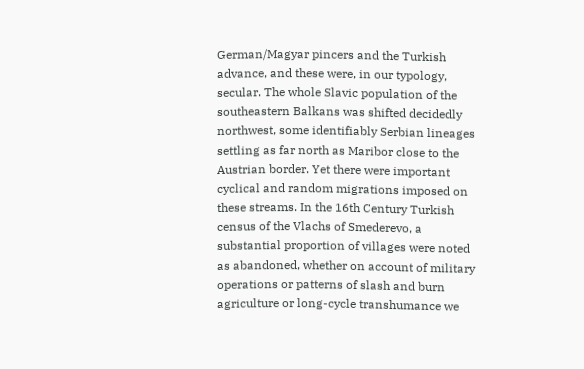German/Magyar pincers and the Turkish advance, and these were, in our typology, secular. The whole Slavic population of the southeastern Balkans was shifted decidedly northwest, some identifiably Serbian lineages settling as far north as Maribor close to the Austrian border. Yet there were important cyclical and random migrations imposed on these streams. In the 16th Century Turkish census of the Vlachs of Smederevo, a substantial proportion of villages were noted as abandoned, whether on account of military operations or patterns of slash and burn agriculture or long-cycle transhumance we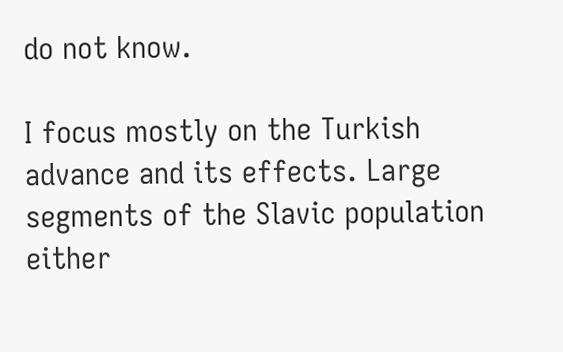do not know.

I focus mostly on the Turkish advance and its effects. Large segments of the Slavic population either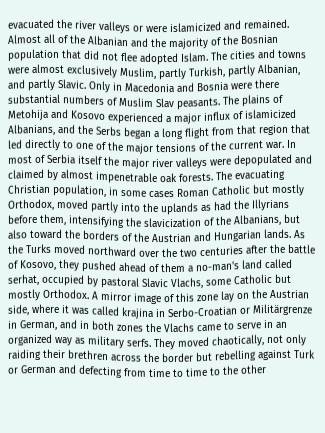evacuated the river valleys or were islamicized and remained. Almost all of the Albanian and the majority of the Bosnian population that did not flee adopted Islam. The cities and towns were almost exclusively Muslim, partly Turkish, partly Albanian, and partly Slavic. Only in Macedonia and Bosnia were there substantial numbers of Muslim Slav peasants. The plains of Metohija and Kosovo experienced a major influx of islamicized Albanians, and the Serbs began a long flight from that region that led directly to one of the major tensions of the current war. In most of Serbia itself the major river valleys were depopulated and claimed by almost impenetrable oak forests. The evacuating Christian population, in some cases Roman Catholic but mostly Orthodox, moved partly into the uplands as had the Illyrians before them, intensifying the slavicization of the Albanians, but also toward the borders of the Austrian and Hungarian lands. As the Turks moved northward over the two centuries after the battle of Kosovo, they pushed ahead of them a no-man's land called serhat, occupied by pastoral Slavic Vlachs, some Catholic but mostly Orthodox. A mirror image of this zone lay on the Austrian side, where it was called krajina in Serbo-Croatian or Militärgrenze in German, and in both zones the Vlachs came to serve in an organized way as military serfs. They moved chaotically, not only raiding their brethren across the border but rebelling against Turk or German and defecting from time to time to the other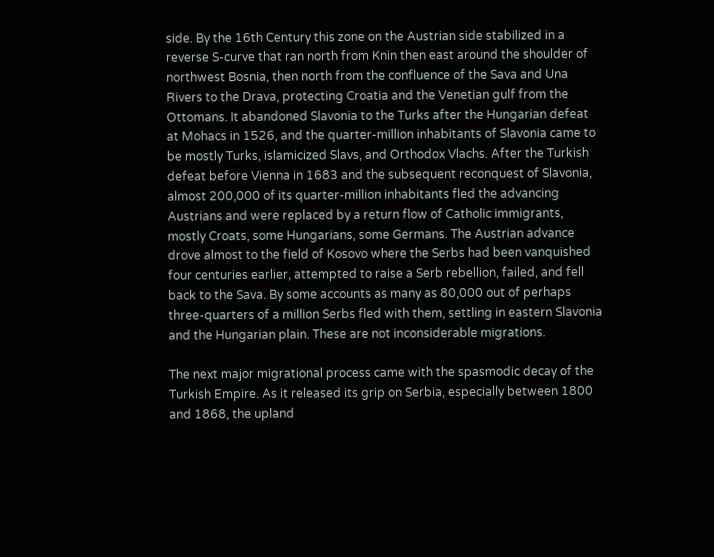side. By the 16th Century this zone on the Austrian side stabilized in a reverse S-curve that ran north from Knin then east around the shoulder of northwest Bosnia, then north from the confluence of the Sava and Una Rivers to the Drava, protecting Croatia and the Venetian gulf from the Ottomans. It abandoned Slavonia to the Turks after the Hungarian defeat at Mohacs in 1526, and the quarter-million inhabitants of Slavonia came to be mostly Turks, islamicized Slavs, and Orthodox Vlachs. After the Turkish defeat before Vienna in 1683 and the subsequent reconquest of Slavonia, almost 200,000 of its quarter-million inhabitants fled the advancing Austrians and were replaced by a return flow of Catholic immigrants, mostly Croats, some Hungarians, some Germans. The Austrian advance drove almost to the field of Kosovo where the Serbs had been vanquished four centuries earlier, attempted to raise a Serb rebellion, failed, and fell back to the Sava. By some accounts as many as 80,000 out of perhaps three-quarters of a million Serbs fled with them, settling in eastern Slavonia and the Hungarian plain. These are not inconsiderable migrations.

The next major migrational process came with the spasmodic decay of the Turkish Empire. As it released its grip on Serbia, especially between 1800 and 1868, the upland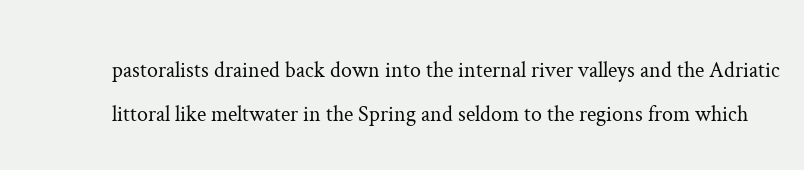pastoralists drained back down into the internal river valleys and the Adriatic littoral like meltwater in the Spring and seldom to the regions from which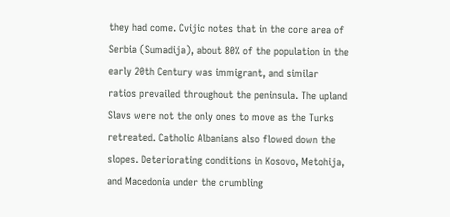they had come. Cvijic notes that in the core area of Serbia (Sumadija), about 80% of the population in the early 20th Century was immigrant, and similar ratios prevailed throughout the peninsula. The upland Slavs were not the only ones to move as the Turks retreated. Catholic Albanians also flowed down the slopes. Deteriorating conditions in Kosovo, Metohija, and Macedonia under the crumbling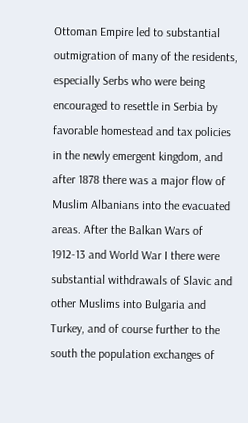Ottoman Empire led to substantial outmigration of many of the residents, especially Serbs who were being encouraged to resettle in Serbia by favorable homestead and tax policies in the newly emergent kingdom, and after 1878 there was a major flow of Muslim Albanians into the evacuated areas. After the Balkan Wars of 1912-13 and World War I there were substantial withdrawals of Slavic and other Muslims into Bulgaria and Turkey, and of course further to the south the population exchanges of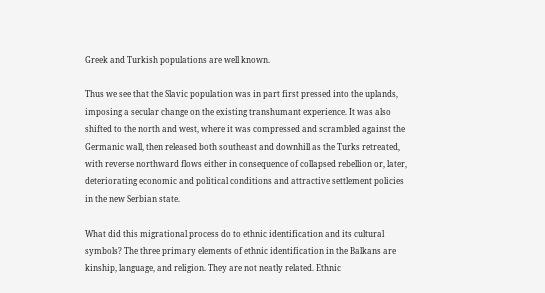Greek and Turkish populations are well known.

Thus we see that the Slavic population was in part first pressed into the uplands, imposing a secular change on the existing transhumant experience. It was also shifted to the north and west, where it was compressed and scrambled against the Germanic wall, then released both southeast and downhill as the Turks retreated, with reverse northward flows either in consequence of collapsed rebellion or, later, deteriorating economic and political conditions and attractive settlement policies in the new Serbian state.

What did this migrational process do to ethnic identification and its cultural symbols? The three primary elements of ethnic identification in the Balkans are kinship, language, and religion. They are not neatly related. Ethnic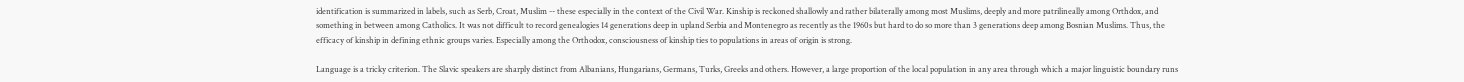identification is summarized in labels, such as Serb, Croat, Muslim -- these especially in the context of the Civil War. Kinship is reckoned shallowly and rather bilaterally among most Muslims, deeply and more patrilineally among Orthdox, and something in between among Catholics. It was not difficult to record genealogies 14 generations deep in upland Serbia and Montenegro as recently as the 1960s but hard to do so more than 3 generations deep among Bosnian Muslims. Thus, the efficacy of kinship in defining ethnic groups varies. Especially among the Orthodox, consciousness of kinship ties to populations in areas of origin is strong.

Language is a tricky criterion. The Slavic speakers are sharply distinct from Albanians, Hungarians, Germans, Turks, Greeks and others. However, a large proportion of the local population in any area through which a major linguistic boundary runs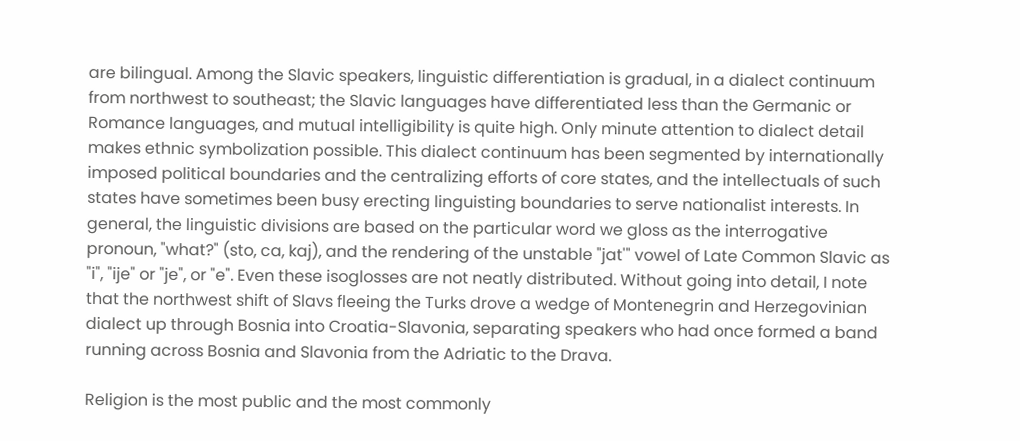are bilingual. Among the Slavic speakers, linguistic differentiation is gradual, in a dialect continuum from northwest to southeast; the Slavic languages have differentiated less than the Germanic or Romance languages, and mutual intelligibility is quite high. Only minute attention to dialect detail makes ethnic symbolization possible. This dialect continuum has been segmented by internationally imposed political boundaries and the centralizing efforts of core states, and the intellectuals of such states have sometimes been busy erecting linguisting boundaries to serve nationalist interests. In general, the linguistic divisions are based on the particular word we gloss as the interrogative pronoun, "what?" (sto, ca, kaj), and the rendering of the unstable "jat'" vowel of Late Common Slavic as "i", "ije" or "je", or "e". Even these isoglosses are not neatly distributed. Without going into detail, I note that the northwest shift of Slavs fleeing the Turks drove a wedge of Montenegrin and Herzegovinian dialect up through Bosnia into Croatia-Slavonia, separating speakers who had once formed a band running across Bosnia and Slavonia from the Adriatic to the Drava.

Religion is the most public and the most commonly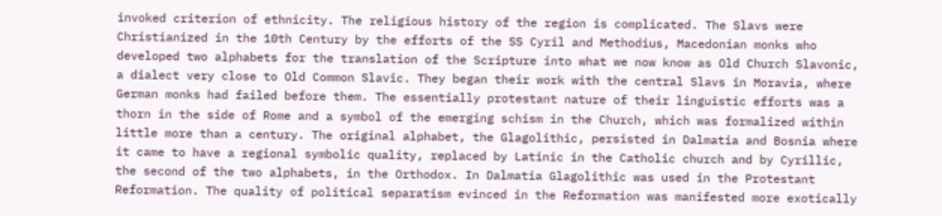invoked criterion of ethnicity. The religious history of the region is complicated. The Slavs were Christianized in the 10th Century by the efforts of the SS Cyril and Methodius, Macedonian monks who developed two alphabets for the translation of the Scripture into what we now know as Old Church Slavonic, a dialect very close to Old Common Slavic. They began their work with the central Slavs in Moravia, where German monks had failed before them. The essentially protestant nature of their linguistic efforts was a thorn in the side of Rome and a symbol of the emerging schism in the Church, which was formalized within little more than a century. The original alphabet, the Glagolithic, persisted in Dalmatia and Bosnia where it came to have a regional symbolic quality, replaced by Latinic in the Catholic church and by Cyrillic, the second of the two alphabets, in the Orthodox. In Dalmatia Glagolithic was used in the Protestant Reformation. The quality of political separatism evinced in the Reformation was manifested more exotically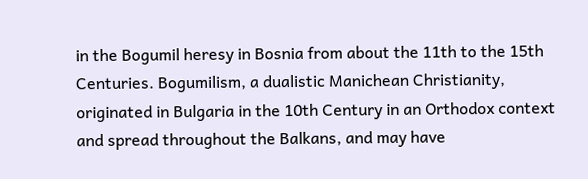in the Bogumil heresy in Bosnia from about the 11th to the 15th Centuries. Bogumilism, a dualistic Manichean Christianity, originated in Bulgaria in the 10th Century in an Orthodox context and spread throughout the Balkans, and may have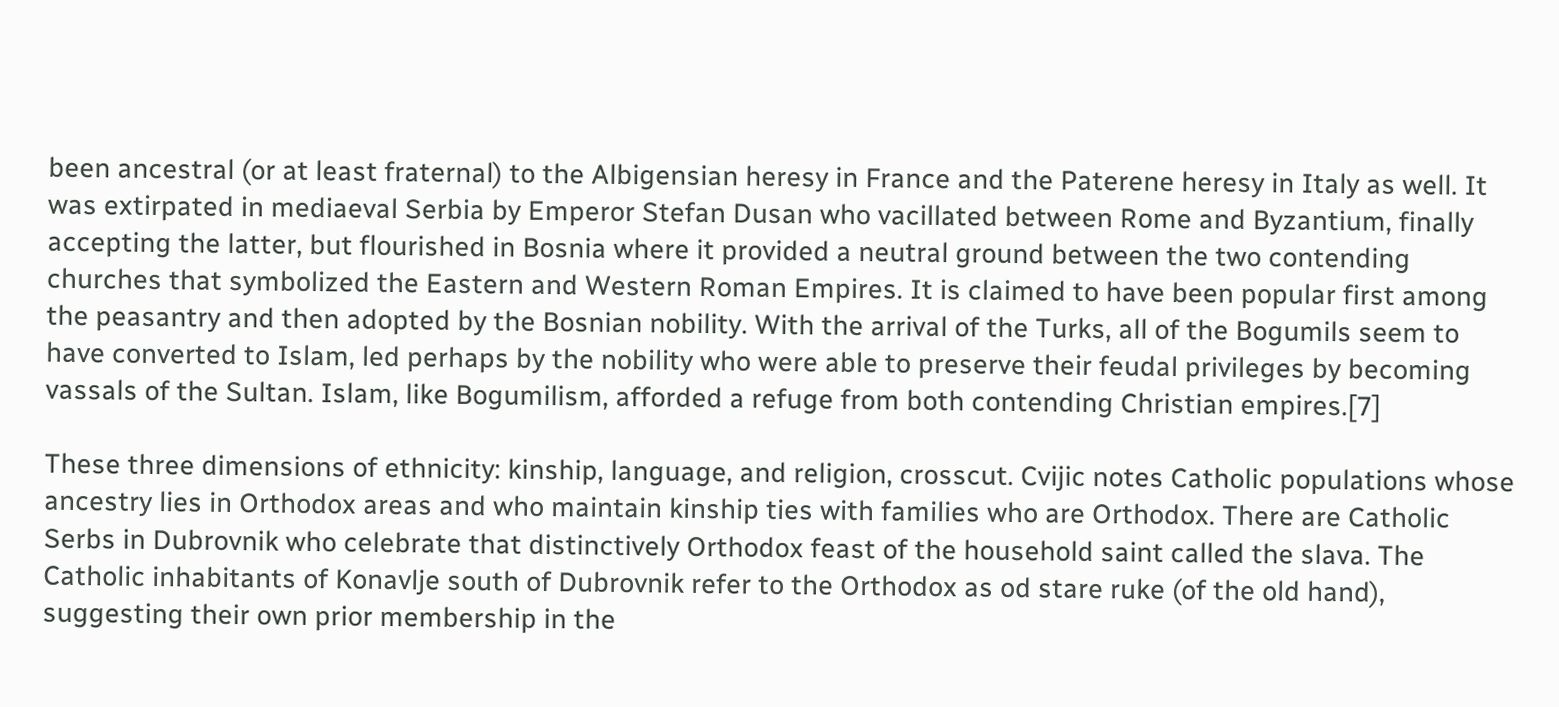been ancestral (or at least fraternal) to the Albigensian heresy in France and the Paterene heresy in Italy as well. It was extirpated in mediaeval Serbia by Emperor Stefan Dusan who vacillated between Rome and Byzantium, finally accepting the latter, but flourished in Bosnia where it provided a neutral ground between the two contending churches that symbolized the Eastern and Western Roman Empires. It is claimed to have been popular first among the peasantry and then adopted by the Bosnian nobility. With the arrival of the Turks, all of the Bogumils seem to have converted to Islam, led perhaps by the nobility who were able to preserve their feudal privileges by becoming vassals of the Sultan. Islam, like Bogumilism, afforded a refuge from both contending Christian empires.[7]

These three dimensions of ethnicity: kinship, language, and religion, crosscut. Cvijic notes Catholic populations whose ancestry lies in Orthodox areas and who maintain kinship ties with families who are Orthodox. There are Catholic Serbs in Dubrovnik who celebrate that distinctively Orthodox feast of the household saint called the slava. The Catholic inhabitants of Konavlje south of Dubrovnik refer to the Orthodox as od stare ruke (of the old hand), suggesting their own prior membership in the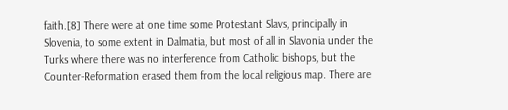faith.[8] There were at one time some Protestant Slavs, principally in Slovenia, to some extent in Dalmatia, but most of all in Slavonia under the Turks where there was no interference from Catholic bishops, but the Counter-Reformation erased them from the local religious map. There are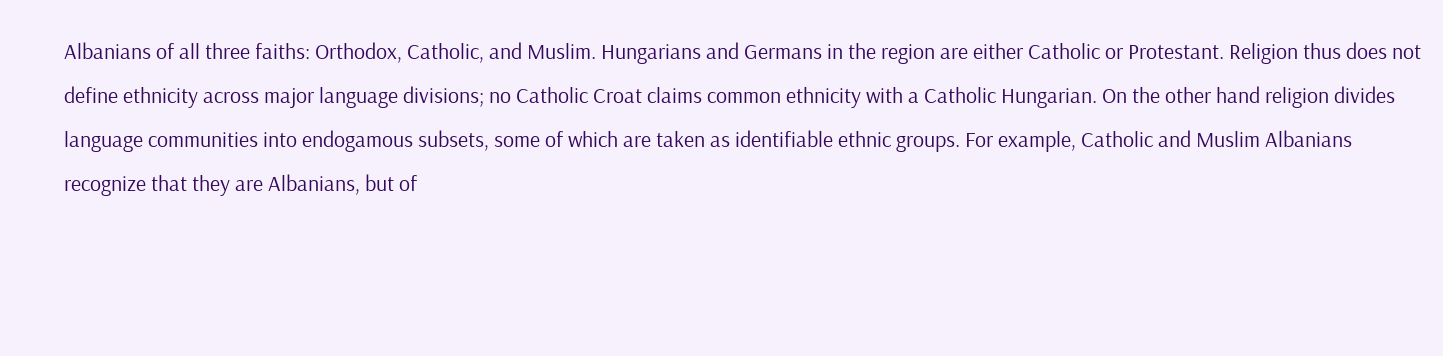Albanians of all three faiths: Orthodox, Catholic, and Muslim. Hungarians and Germans in the region are either Catholic or Protestant. Religion thus does not define ethnicity across major language divisions; no Catholic Croat claims common ethnicity with a Catholic Hungarian. On the other hand religion divides language communities into endogamous subsets, some of which are taken as identifiable ethnic groups. For example, Catholic and Muslim Albanians recognize that they are Albanians, but of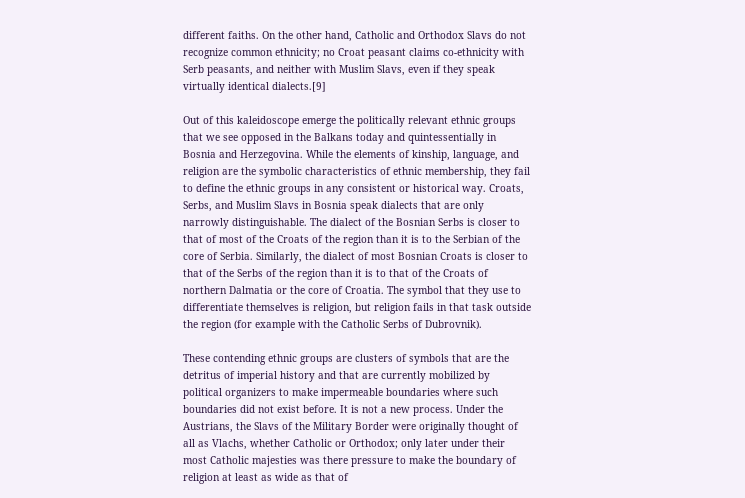different faiths. On the other hand, Catholic and Orthodox Slavs do not recognize common ethnicity; no Croat peasant claims co-ethnicity with Serb peasants, and neither with Muslim Slavs, even if they speak virtually identical dialects.[9]

Out of this kaleidoscope emerge the politically relevant ethnic groups that we see opposed in the Balkans today and quintessentially in Bosnia and Herzegovina. While the elements of kinship, language, and religion are the symbolic characteristics of ethnic membership, they fail to define the ethnic groups in any consistent or historical way. Croats, Serbs, and Muslim Slavs in Bosnia speak dialects that are only narrowly distinguishable. The dialect of the Bosnian Serbs is closer to that of most of the Croats of the region than it is to the Serbian of the core of Serbia. Similarly, the dialect of most Bosnian Croats is closer to that of the Serbs of the region than it is to that of the Croats of northern Dalmatia or the core of Croatia. The symbol that they use to differentiate themselves is religion, but religion fails in that task outside the region (for example with the Catholic Serbs of Dubrovnik).

These contending ethnic groups are clusters of symbols that are the detritus of imperial history and that are currently mobilized by political organizers to make impermeable boundaries where such boundaries did not exist before. It is not a new process. Under the Austrians, the Slavs of the Military Border were originally thought of all as Vlachs, whether Catholic or Orthodox; only later under their most Catholic majesties was there pressure to make the boundary of religion at least as wide as that of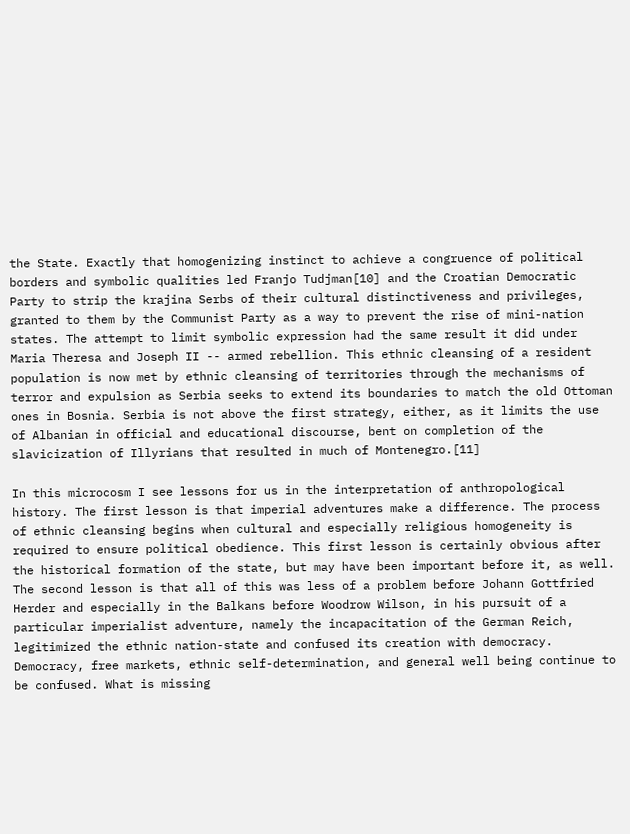the State. Exactly that homogenizing instinct to achieve a congruence of political borders and symbolic qualities led Franjo Tudjman[10] and the Croatian Democratic Party to strip the krajina Serbs of their cultural distinctiveness and privileges, granted to them by the Communist Party as a way to prevent the rise of mini-nation states. The attempt to limit symbolic expression had the same result it did under Maria Theresa and Joseph II -- armed rebellion. This ethnic cleansing of a resident population is now met by ethnic cleansing of territories through the mechanisms of terror and expulsion as Serbia seeks to extend its boundaries to match the old Ottoman ones in Bosnia. Serbia is not above the first strategy, either, as it limits the use of Albanian in official and educational discourse, bent on completion of the slavicization of Illyrians that resulted in much of Montenegro.[11]

In this microcosm I see lessons for us in the interpretation of anthropological history. The first lesson is that imperial adventures make a difference. The process of ethnic cleansing begins when cultural and especially religious homogeneity is required to ensure political obedience. This first lesson is certainly obvious after the historical formation of the state, but may have been important before it, as well. The second lesson is that all of this was less of a problem before Johann Gottfried Herder and especially in the Balkans before Woodrow Wilson, in his pursuit of a particular imperialist adventure, namely the incapacitation of the German Reich, legitimized the ethnic nation-state and confused its creation with democracy. Democracy, free markets, ethnic self-determination, and general well being continue to be confused. What is missing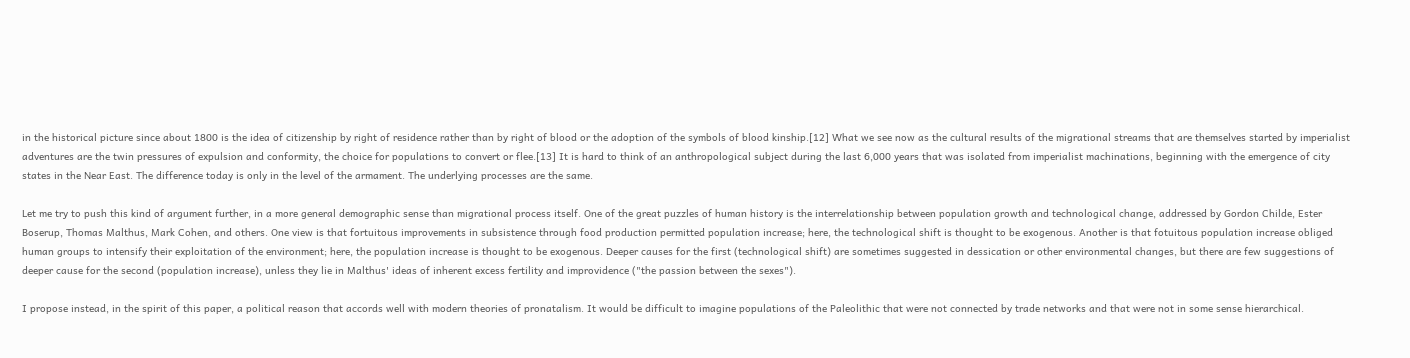in the historical picture since about 1800 is the idea of citizenship by right of residence rather than by right of blood or the adoption of the symbols of blood kinship.[12] What we see now as the cultural results of the migrational streams that are themselves started by imperialist adventures are the twin pressures of expulsion and conformity, the choice for populations to convert or flee.[13] It is hard to think of an anthropological subject during the last 6,000 years that was isolated from imperialist machinations, beginning with the emergence of city states in the Near East. The difference today is only in the level of the armament. The underlying processes are the same.

Let me try to push this kind of argument further, in a more general demographic sense than migrational process itself. One of the great puzzles of human history is the interrelationship between population growth and technological change, addressed by Gordon Childe, Ester Boserup, Thomas Malthus, Mark Cohen, and others. One view is that fortuitous improvements in subsistence through food production permitted population increase; here, the technological shift is thought to be exogenous. Another is that fotuitous population increase obliged human groups to intensify their exploitation of the environment; here, the population increase is thought to be exogenous. Deeper causes for the first (technological shift) are sometimes suggested in dessication or other environmental changes, but there are few suggestions of deeper cause for the second (population increase), unless they lie in Malthus' ideas of inherent excess fertility and improvidence ("the passion between the sexes").

I propose instead, in the spirit of this paper, a political reason that accords well with modern theories of pronatalism. It would be difficult to imagine populations of the Paleolithic that were not connected by trade networks and that were not in some sense hierarchical.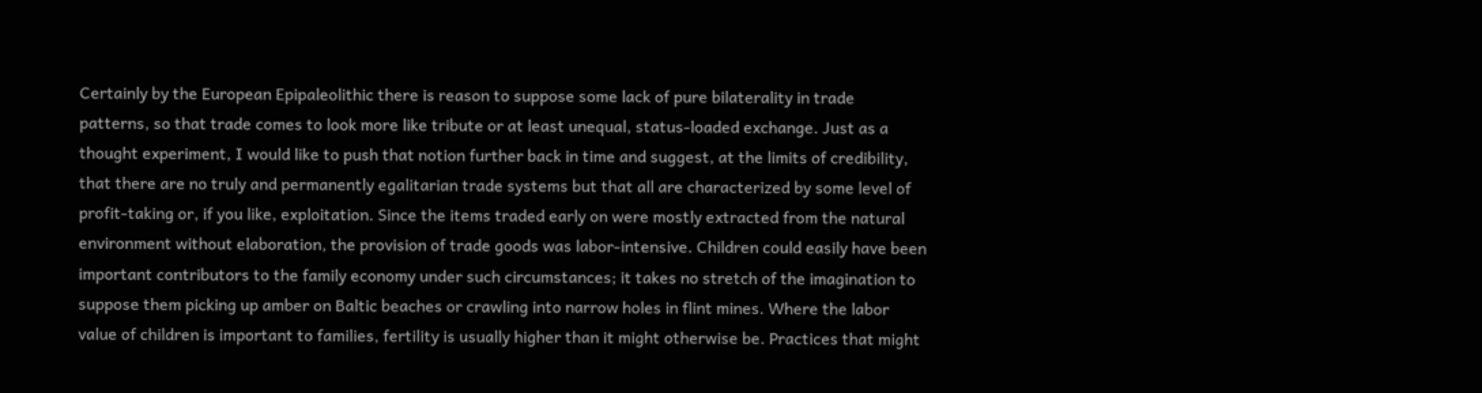Certainly by the European Epipaleolithic there is reason to suppose some lack of pure bilaterality in trade patterns, so that trade comes to look more like tribute or at least unequal, status-loaded exchange. Just as a thought experiment, I would like to push that notion further back in time and suggest, at the limits of credibility, that there are no truly and permanently egalitarian trade systems but that all are characterized by some level of profit-taking or, if you like, exploitation. Since the items traded early on were mostly extracted from the natural environment without elaboration, the provision of trade goods was labor-intensive. Children could easily have been important contributors to the family economy under such circumstances; it takes no stretch of the imagination to suppose them picking up amber on Baltic beaches or crawling into narrow holes in flint mines. Where the labor value of children is important to families, fertility is usually higher than it might otherwise be. Practices that might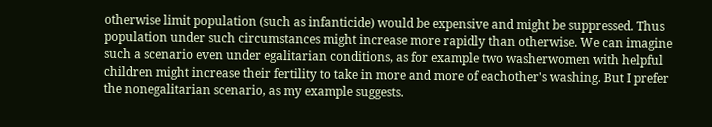otherwise limit population (such as infanticide) would be expensive and might be suppressed. Thus population under such circumstances might increase more rapidly than otherwise. We can imagine such a scenario even under egalitarian conditions, as for example two washerwomen with helpful children might increase their fertility to take in more and more of eachother's washing. But I prefer the nonegalitarian scenario, as my example suggests.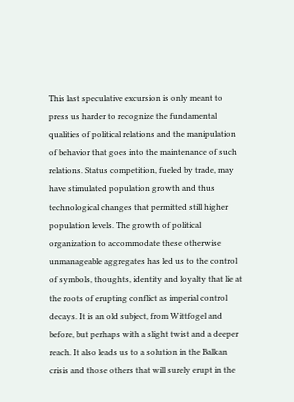This last speculative excursion is only meant to press us harder to recognize the fundamental qualities of political relations and the manipulation of behavior that goes into the maintenance of such relations. Status competition, fueled by trade, may have stimulated population growth and thus technological changes that permitted still higher population levels. The growth of political organization to accommodate these otherwise unmanageable aggregates has led us to the control of symbols, thoughts, identity and loyalty that lie at the roots of erupting conflict as imperial control decays. It is an old subject, from Wittfogel and before, but perhaps with a slight twist and a deeper reach. It also leads us to a solution in the Balkan crisis and those others that will surely erupt in the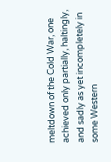meltdown of the Cold War, one achieved only partially, haltingly, and sadly as yet incompletely in some Western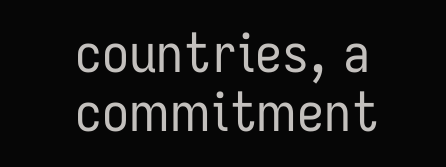countries, a commitment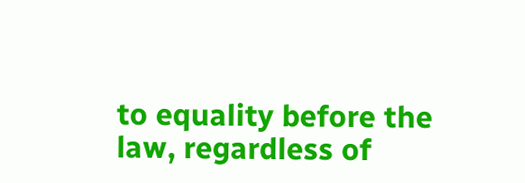to equality before the law, regardless of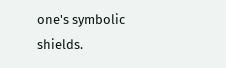one's symbolic shields.